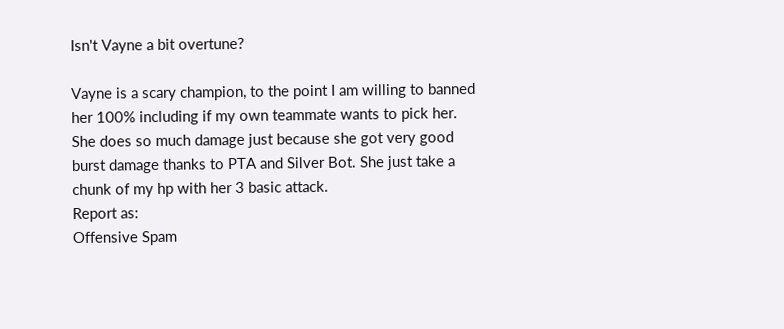Isn't Vayne a bit overtune?

Vayne is a scary champion, to the point I am willing to banned her 100% including if my own teammate wants to pick her. She does so much damage just because she got very good burst damage thanks to PTA and Silver Bot. She just take a chunk of my hp with her 3 basic attack.
Report as:
Offensive Spam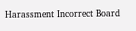Harassment Incorrect Board